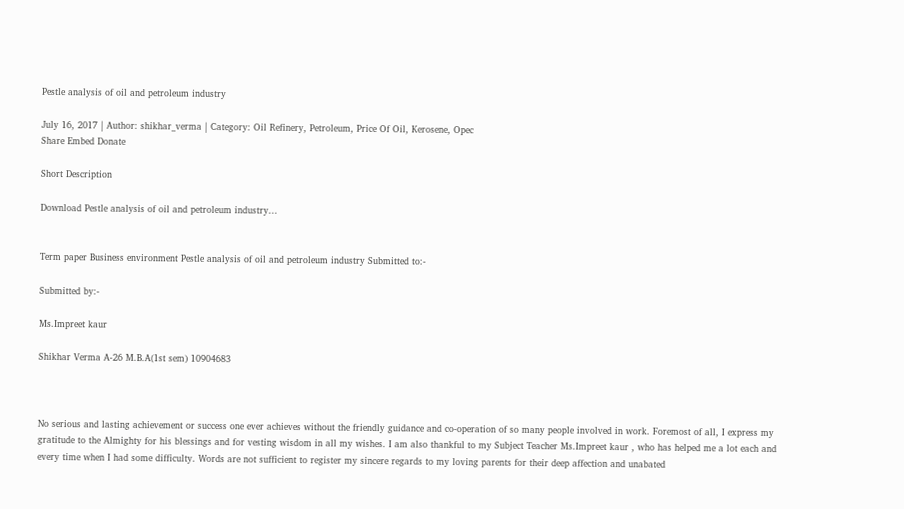Pestle analysis of oil and petroleum industry

July 16, 2017 | Author: shikhar_verma | Category: Oil Refinery, Petroleum, Price Of Oil, Kerosene, Opec
Share Embed Donate

Short Description

Download Pestle analysis of oil and petroleum industry...


Term paper Business environment Pestle analysis of oil and petroleum industry Submitted to:-

Submitted by:-

Ms.Impreet kaur

Shikhar Verma A-26 M.B.A(1st sem) 10904683



No serious and lasting achievement or success one ever achieves without the friendly guidance and co-operation of so many people involved in work. Foremost of all, I express my gratitude to the Almighty for his blessings and for vesting wisdom in all my wishes. I am also thankful to my Subject Teacher Ms.Impreet kaur , who has helped me a lot each and every time when I had some difficulty. Words are not sufficient to register my sincere regards to my loving parents for their deep affection and unabated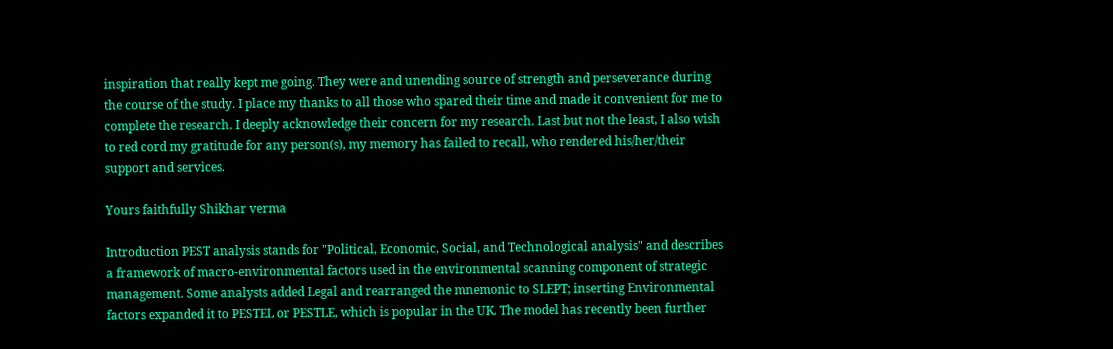inspiration that really kept me going. They were and unending source of strength and perseverance during the course of the study. I place my thanks to all those who spared their time and made it convenient for me to complete the research. I deeply acknowledge their concern for my research. Last but not the least, I also wish to red cord my gratitude for any person(s), my memory has failed to recall, who rendered his/her/their support and services.

Yours faithfully Shikhar verma

Introduction PEST analysis stands for "Political, Economic, Social, and Technological analysis" and describes a framework of macro-environmental factors used in the environmental scanning component of strategic management. Some analysts added Legal and rearranged the mnemonic to SLEPT; inserting Environmental factors expanded it to PESTEL or PESTLE, which is popular in the UK. The model has recently been further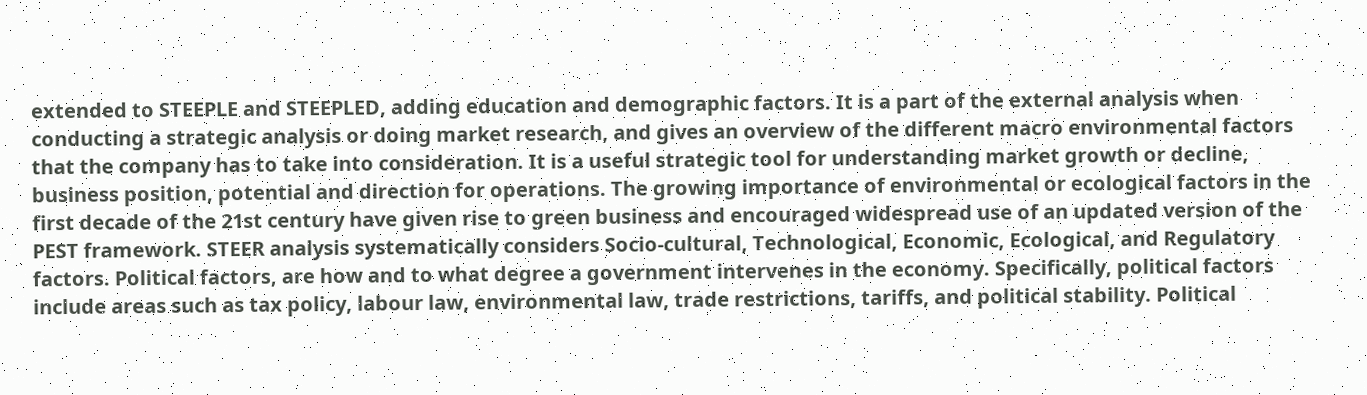extended to STEEPLE and STEEPLED, adding education and demographic factors. It is a part of the external analysis when conducting a strategic analysis or doing market research, and gives an overview of the different macro environmental factors that the company has to take into consideration. It is a useful strategic tool for understanding market growth or decline, business position, potential and direction for operations. The growing importance of environmental or ecological factors in the first decade of the 21st century have given rise to green business and encouraged widespread use of an updated version of the PEST framework. STEER analysis systematically considers Socio-cultural, Technological, Economic, Ecological, and Regulatory factors. Political factors, are how and to what degree a government intervenes in the economy. Specifically, political factors include areas such as tax policy, labour law, environmental law, trade restrictions, tariffs, and political stability. Political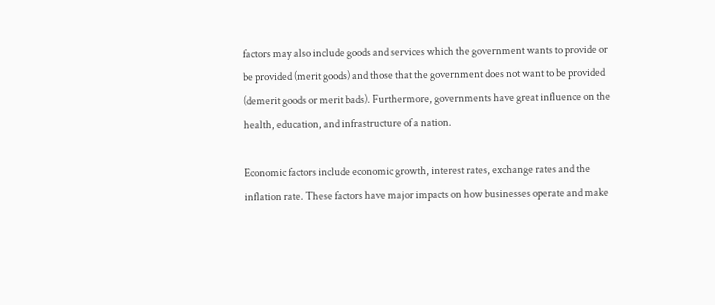factors may also include goods and services which the government wants to provide or be provided (merit goods) and those that the government does not want to be provided (demerit goods or merit bads). Furthermore, governments have great influence on the health, education, and infrastructure of a nation.

Economic factors include economic growth, interest rates, exchange rates and the inflation rate. These factors have major impacts on how businesses operate and make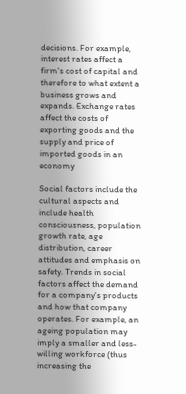decisions. For example, interest rates affect a firm's cost of capital and therefore to what extent a business grows and expands. Exchange rates affect the costs of exporting goods and the supply and price of imported goods in an economy

Social factors include the cultural aspects and include health consciousness, population growth rate, age distribution, career attitudes and emphasis on safety. Trends in social factors affect the demand for a company's products and how that company operates. For example, an ageing population may imply a smaller and less-willing workforce (thus increasing the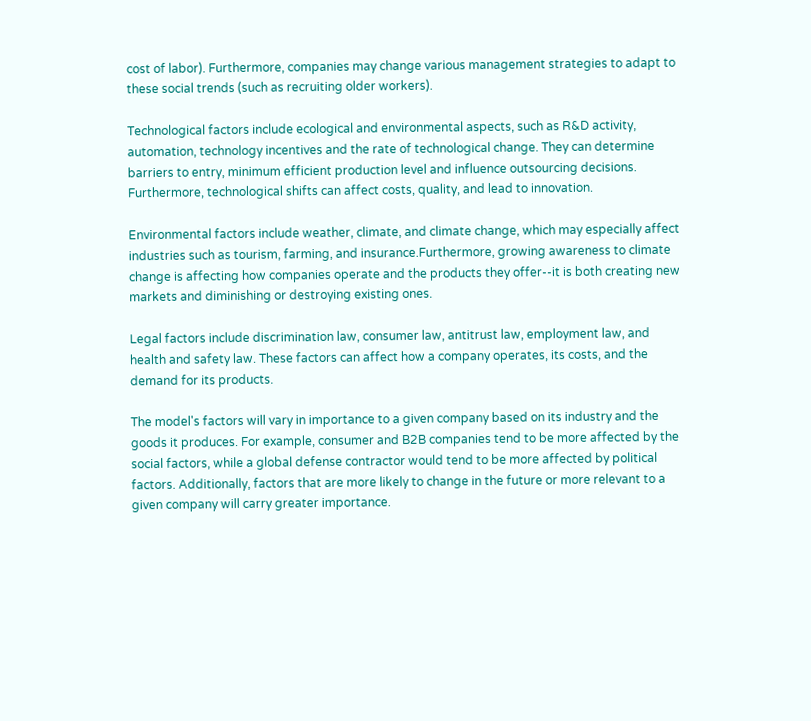cost of labor). Furthermore, companies may change various management strategies to adapt to these social trends (such as recruiting older workers).

Technological factors include ecological and environmental aspects, such as R&D activity, automation, technology incentives and the rate of technological change. They can determine barriers to entry, minimum efficient production level and influence outsourcing decisions. Furthermore, technological shifts can affect costs, quality, and lead to innovation.

Environmental factors include weather, climate, and climate change, which may especially affect industries such as tourism, farming, and insurance.Furthermore, growing awareness to climate change is affecting how companies operate and the products they offer--it is both creating new markets and diminishing or destroying existing ones.

Legal factors include discrimination law, consumer law, antitrust law, employment law, and health and safety law. These factors can affect how a company operates, its costs, and the demand for its products.

The model's factors will vary in importance to a given company based on its industry and the goods it produces. For example, consumer and B2B companies tend to be more affected by the social factors, while a global defense contractor would tend to be more affected by political factors. Additionally, factors that are more likely to change in the future or more relevant to a given company will carry greater importance.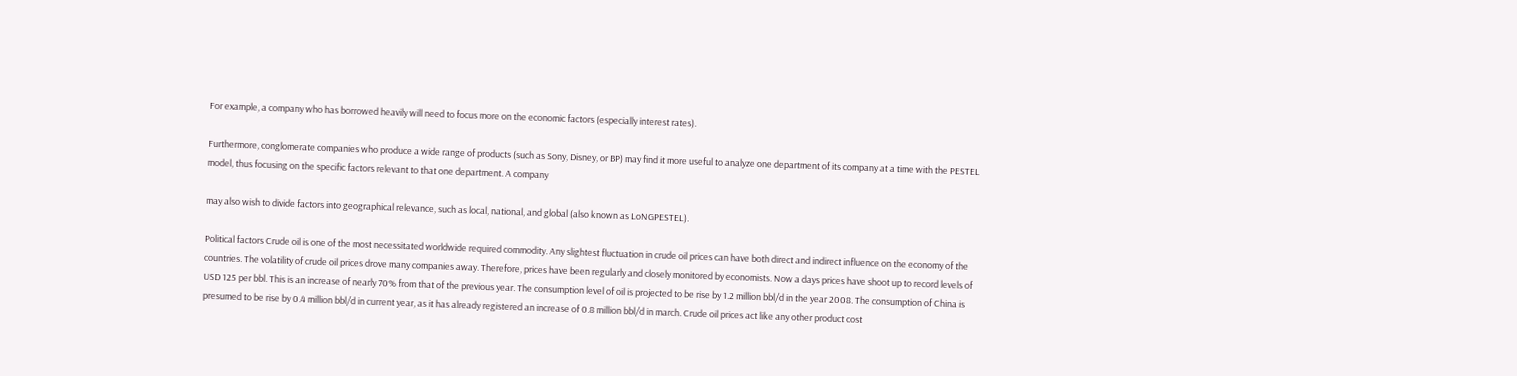For example, a company who has borrowed heavily will need to focus more on the economic factors (especially interest rates).

Furthermore, conglomerate companies who produce a wide range of products (such as Sony, Disney, or BP) may find it more useful to analyze one department of its company at a time with the PESTEL model, thus focusing on the specific factors relevant to that one department. A company

may also wish to divide factors into geographical relevance, such as local, national, and global (also known as LoNGPESTEL).

Political factors Crude oil is one of the most necessitated worldwide required commodity. Any slightest fluctuation in crude oil prices can have both direct and indirect influence on the economy of the countries. The volatility of crude oil prices drove many companies away. Therefore, prices have been regularly and closely monitored by economists. Now a days prices have shoot up to record levels of USD 125 per bbl. This is an increase of nearly 70% from that of the previous year. The consumption level of oil is projected to be rise by 1.2 million bbl/d in the year 2008. The consumption of China is presumed to be rise by 0.4 million bbl/d in current year, as it has already registered an increase of 0.8 million bbl/d in march. Crude oil prices act like any other product cost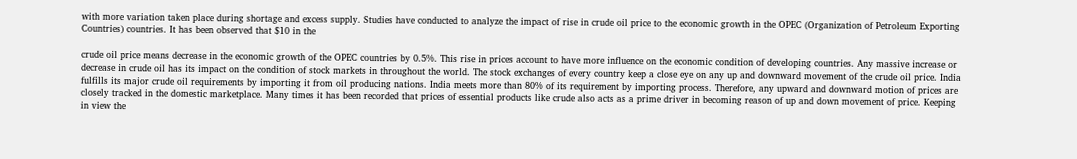with more variation taken place during shortage and excess supply. Studies have conducted to analyze the impact of rise in crude oil price to the economic growth in the OPEC (Organization of Petroleum Exporting Countries) countries. It has been observed that $10 in the

crude oil price means decrease in the economic growth of the OPEC countries by 0.5%. This rise in prices account to have more influence on the economic condition of developing countries. Any massive increase or decrease in crude oil has its impact on the condition of stock markets in throughout the world. The stock exchanges of every country keep a close eye on any up and downward movement of the crude oil price. India fulfills its major crude oil requirements by importing it from oil producing nations. India meets more than 80% of its requirement by importing process. Therefore, any upward and downward motion of prices are closely tracked in the domestic marketplace. Many times it has been recorded that prices of essential products like crude also acts as a prime driver in becoming reason of up and down movement of price. Keeping in view the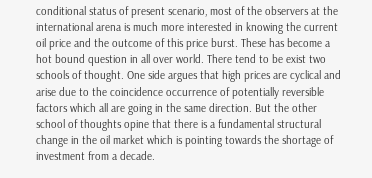conditional status of present scenario, most of the observers at the international arena is much more interested in knowing the current oil price and the outcome of this price burst. These has become a hot bound question in all over world. There tend to be exist two schools of thought. One side argues that high prices are cyclical and arise due to the coincidence occurrence of potentially reversible factors which all are going in the same direction. But the other school of thoughts opine that there is a fundamental structural change in the oil market which is pointing towards the shortage of investment from a decade.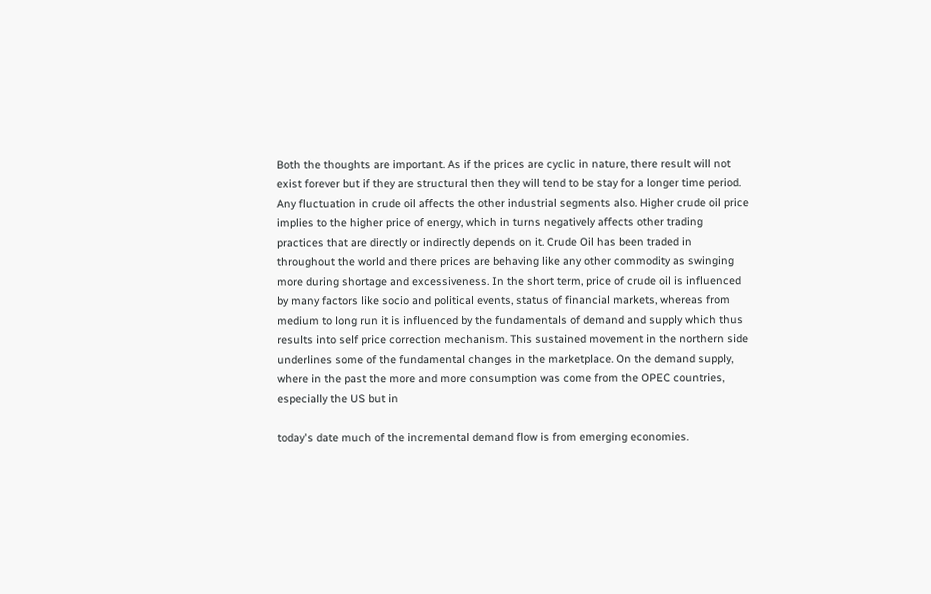Both the thoughts are important. As if the prices are cyclic in nature, there result will not exist forever but if they are structural then they will tend to be stay for a longer time period. Any fluctuation in crude oil affects the other industrial segments also. Higher crude oil price implies to the higher price of energy, which in turns negatively affects other trading practices that are directly or indirectly depends on it. Crude Oil has been traded in throughout the world and there prices are behaving like any other commodity as swinging more during shortage and excessiveness. In the short term, price of crude oil is influenced by many factors like socio and political events, status of financial markets, whereas from medium to long run it is influenced by the fundamentals of demand and supply which thus results into self price correction mechanism. This sustained movement in the northern side underlines some of the fundamental changes in the marketplace. On the demand supply, where in the past the more and more consumption was come from the OPEC countries, especially the US but in

today's date much of the incremental demand flow is from emerging economies.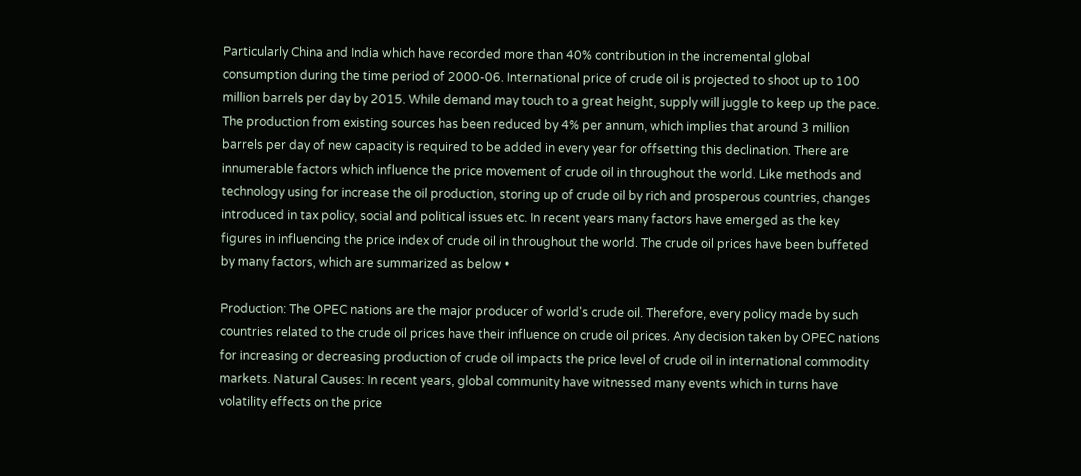Particularly China and India which have recorded more than 40% contribution in the incremental global consumption during the time period of 2000-06. International price of crude oil is projected to shoot up to 100 million barrels per day by 2015. While demand may touch to a great height, supply will juggle to keep up the pace. The production from existing sources has been reduced by 4% per annum, which implies that around 3 million barrels per day of new capacity is required to be added in every year for offsetting this declination. There are innumerable factors which influence the price movement of crude oil in throughout the world. Like methods and technology using for increase the oil production, storing up of crude oil by rich and prosperous countries, changes introduced in tax policy, social and political issues etc. In recent years many factors have emerged as the key figures in influencing the price index of crude oil in throughout the world. The crude oil prices have been buffeted by many factors, which are summarized as below •

Production: The OPEC nations are the major producer of world's crude oil. Therefore, every policy made by such countries related to the crude oil prices have their influence on crude oil prices. Any decision taken by OPEC nations for increasing or decreasing production of crude oil impacts the price level of crude oil in international commodity markets. Natural Causes: In recent years, global community have witnessed many events which in turns have volatility effects on the price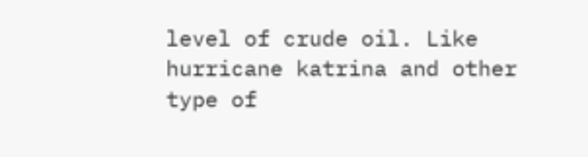level of crude oil. Like hurricane katrina and other type of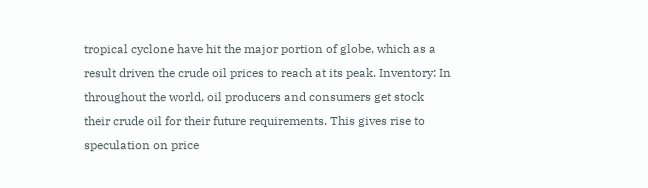tropical cyclone have hit the major portion of globe, which as a result driven the crude oil prices to reach at its peak. Inventory: In throughout the world, oil producers and consumers get stock their crude oil for their future requirements. This gives rise to speculation on price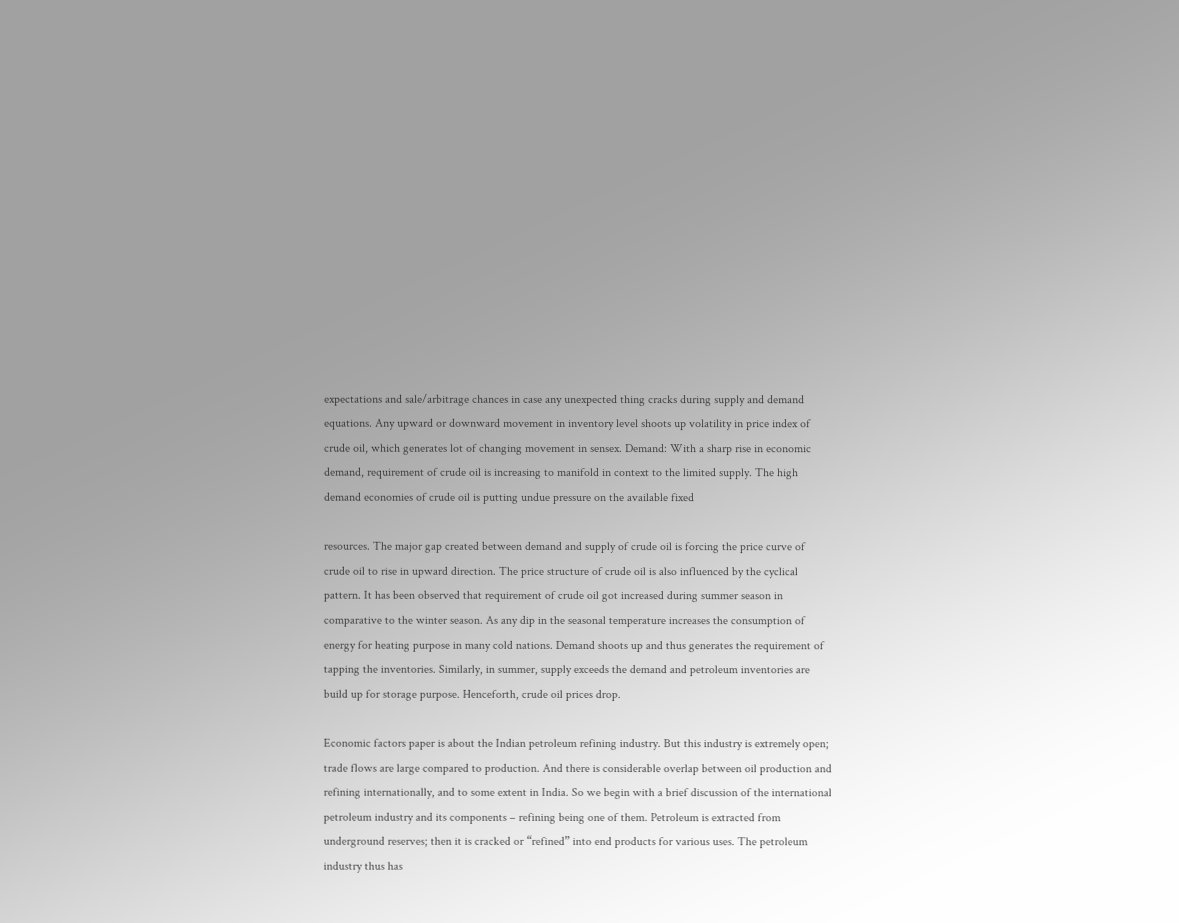expectations and sale/arbitrage chances in case any unexpected thing cracks during supply and demand equations. Any upward or downward movement in inventory level shoots up volatility in price index of crude oil, which generates lot of changing movement in sensex. Demand: With a sharp rise in economic demand, requirement of crude oil is increasing to manifold in context to the limited supply. The high demand economies of crude oil is putting undue pressure on the available fixed

resources. The major gap created between demand and supply of crude oil is forcing the price curve of crude oil to rise in upward direction. The price structure of crude oil is also influenced by the cyclical pattern. It has been observed that requirement of crude oil got increased during summer season in comparative to the winter season. As any dip in the seasonal temperature increases the consumption of energy for heating purpose in many cold nations. Demand shoots up and thus generates the requirement of tapping the inventories. Similarly, in summer, supply exceeds the demand and petroleum inventories are build up for storage purpose. Henceforth, crude oil prices drop.

Economic factors paper is about the Indian petroleum refining industry. But this industry is extremely open; trade flows are large compared to production. And there is considerable overlap between oil production and refining internationally, and to some extent in India. So we begin with a brief discussion of the international petroleum industry and its components – refining being one of them. Petroleum is extracted from underground reserves; then it is cracked or “refined” into end products for various uses. The petroleum industry thus has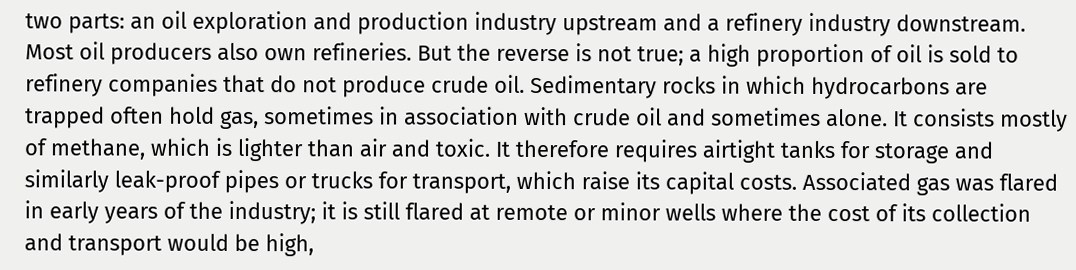two parts: an oil exploration and production industry upstream and a refinery industry downstream. Most oil producers also own refineries. But the reverse is not true; a high proportion of oil is sold to refinery companies that do not produce crude oil. Sedimentary rocks in which hydrocarbons are trapped often hold gas, sometimes in association with crude oil and sometimes alone. It consists mostly of methane, which is lighter than air and toxic. It therefore requires airtight tanks for storage and similarly leak-proof pipes or trucks for transport, which raise its capital costs. Associated gas was flared in early years of the industry; it is still flared at remote or minor wells where the cost of its collection and transport would be high,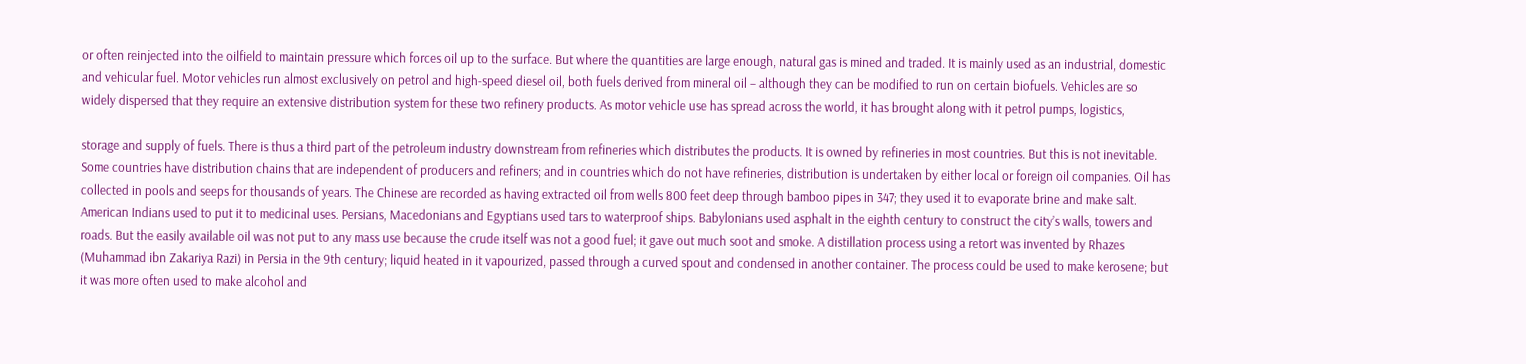or often reinjected into the oilfield to maintain pressure which forces oil up to the surface. But where the quantities are large enough, natural gas is mined and traded. It is mainly used as an industrial, domestic and vehicular fuel. Motor vehicles run almost exclusively on petrol and high-speed diesel oil, both fuels derived from mineral oil – although they can be modified to run on certain biofuels. Vehicles are so widely dispersed that they require an extensive distribution system for these two refinery products. As motor vehicle use has spread across the world, it has brought along with it petrol pumps, logistics,

storage and supply of fuels. There is thus a third part of the petroleum industry downstream from refineries which distributes the products. It is owned by refineries in most countries. But this is not inevitable. Some countries have distribution chains that are independent of producers and refiners; and in countries which do not have refineries, distribution is undertaken by either local or foreign oil companies. Oil has collected in pools and seeps for thousands of years. The Chinese are recorded as having extracted oil from wells 800 feet deep through bamboo pipes in 347; they used it to evaporate brine and make salt. American Indians used to put it to medicinal uses. Persians, Macedonians and Egyptians used tars to waterproof ships. Babylonians used asphalt in the eighth century to construct the city’s walls, towers and roads. But the easily available oil was not put to any mass use because the crude itself was not a good fuel; it gave out much soot and smoke. A distillation process using a retort was invented by Rhazes (Muhammad ibn Zakariya Razi) in Persia in the 9th century; liquid heated in it vapourized, passed through a curved spout and condensed in another container. The process could be used to make kerosene; but it was more often used to make alcohol and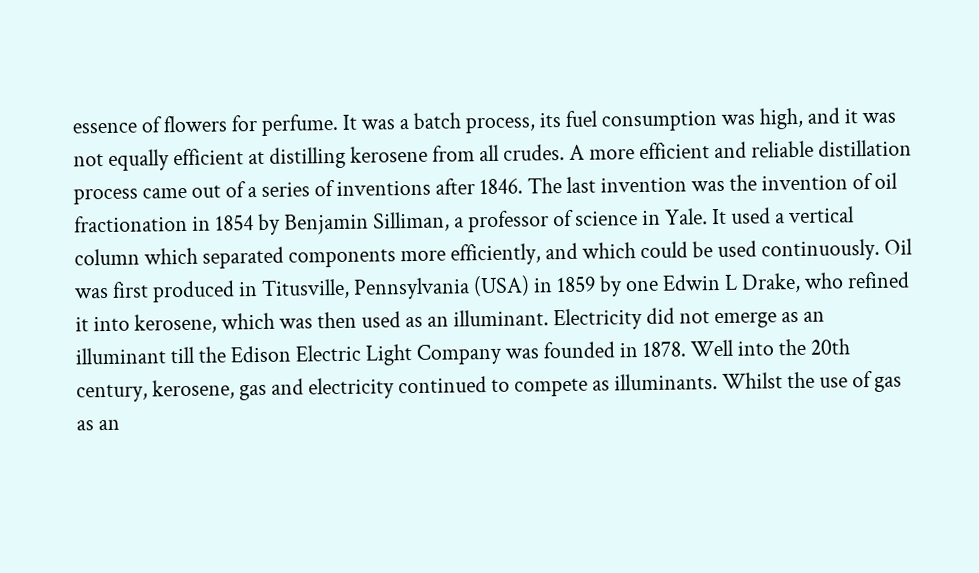essence of flowers for perfume. It was a batch process, its fuel consumption was high, and it was not equally efficient at distilling kerosene from all crudes. A more efficient and reliable distillation process came out of a series of inventions after 1846. The last invention was the invention of oil fractionation in 1854 by Benjamin Silliman, a professor of science in Yale. It used a vertical column which separated components more efficiently, and which could be used continuously. Oil was first produced in Titusville, Pennsylvania (USA) in 1859 by one Edwin L Drake, who refined it into kerosene, which was then used as an illuminant. Electricity did not emerge as an illuminant till the Edison Electric Light Company was founded in 1878. Well into the 20th century, kerosene, gas and electricity continued to compete as illuminants. Whilst the use of gas as an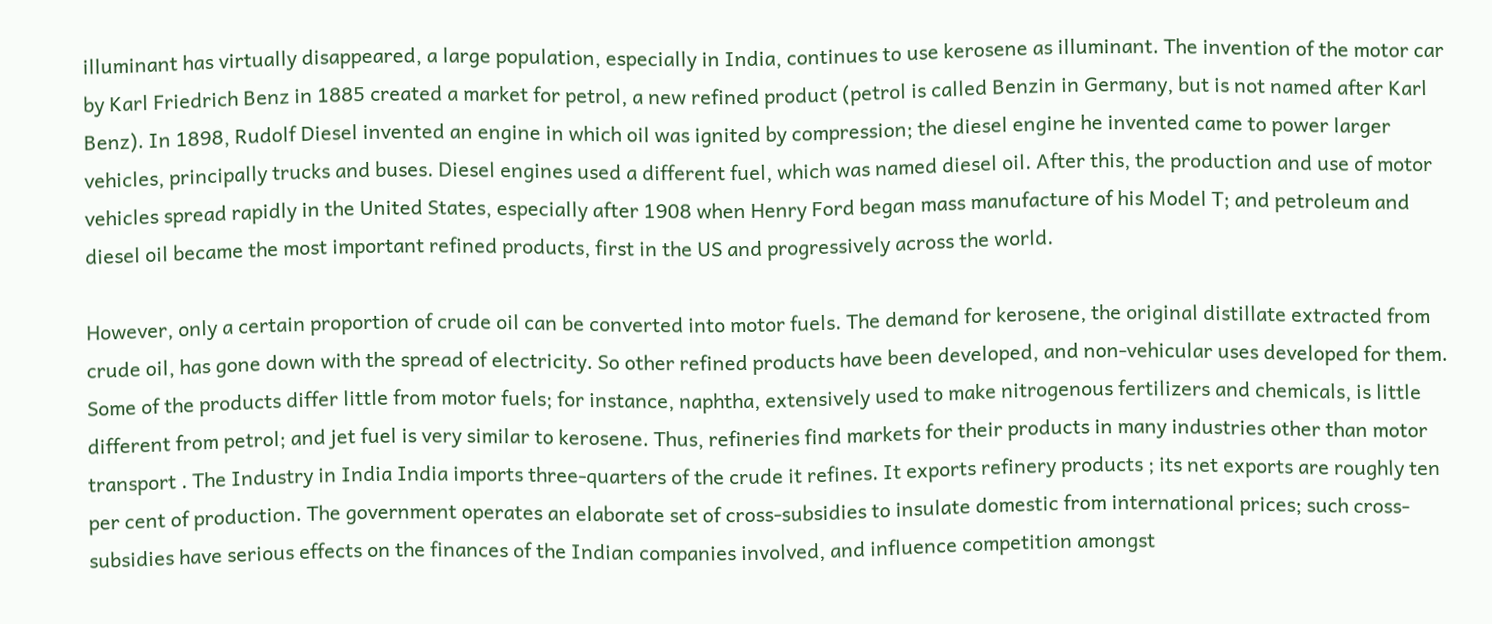illuminant has virtually disappeared, a large population, especially in India, continues to use kerosene as illuminant. The invention of the motor car by Karl Friedrich Benz in 1885 created a market for petrol, a new refined product (petrol is called Benzin in Germany, but is not named after Karl Benz). In 1898, Rudolf Diesel invented an engine in which oil was ignited by compression; the diesel engine he invented came to power larger vehicles, principally trucks and buses. Diesel engines used a different fuel, which was named diesel oil. After this, the production and use of motor vehicles spread rapidly in the United States, especially after 1908 when Henry Ford began mass manufacture of his Model T; and petroleum and diesel oil became the most important refined products, first in the US and progressively across the world.

However, only a certain proportion of crude oil can be converted into motor fuels. The demand for kerosene, the original distillate extracted from crude oil, has gone down with the spread of electricity. So other refined products have been developed, and non-vehicular uses developed for them. Some of the products differ little from motor fuels; for instance, naphtha, extensively used to make nitrogenous fertilizers and chemicals, is little different from petrol; and jet fuel is very similar to kerosene. Thus, refineries find markets for their products in many industries other than motor transport . The Industry in India India imports three-quarters of the crude it refines. It exports refinery products ; its net exports are roughly ten per cent of production. The government operates an elaborate set of cross-subsidies to insulate domestic from international prices; such cross-subsidies have serious effects on the finances of the Indian companies involved, and influence competition amongst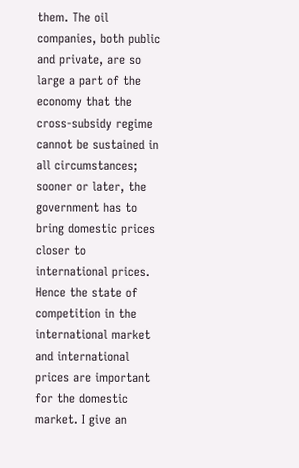them. The oil companies, both public and private, are so large a part of the economy that the cross-subsidy regime cannot be sustained in all circumstances; sooner or later, the government has to bring domestic prices closer to international prices. Hence the state of competition in the international market and international prices are important for the domestic market. I give an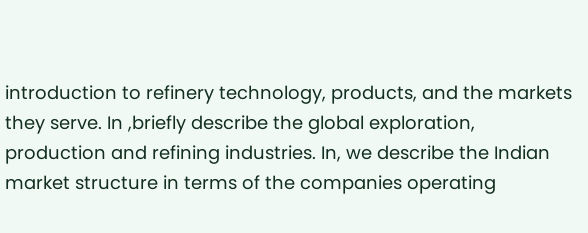introduction to refinery technology, products, and the markets they serve. In ,briefly describe the global exploration, production and refining industries. In, we describe the Indian market structure in terms of the companies operating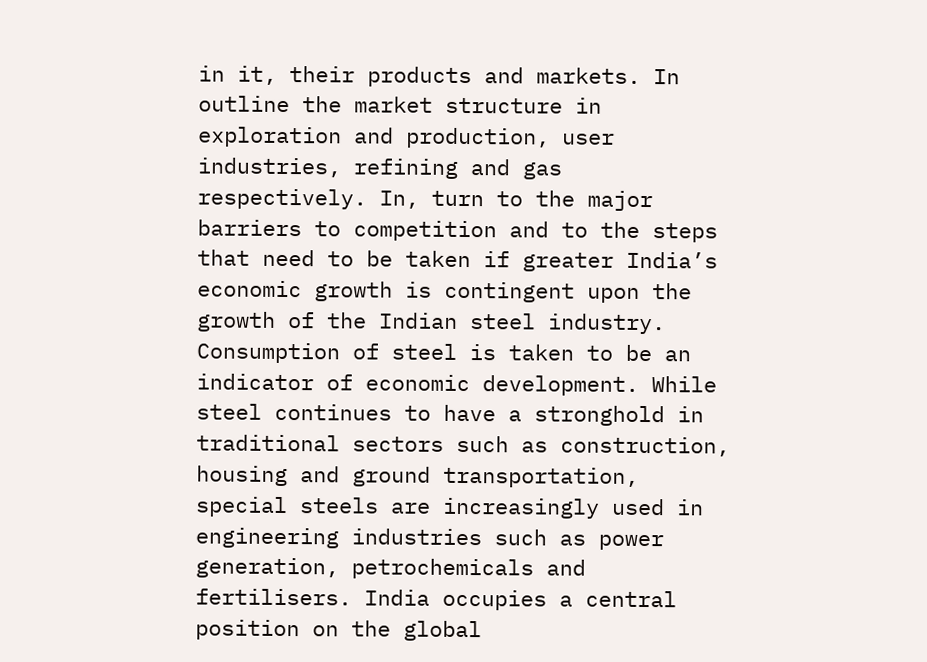in it, their products and markets. In outline the market structure in exploration and production, user industries, refining and gas respectively. In, turn to the major barriers to competition and to the steps that need to be taken if greater India’s economic growth is contingent upon the growth of the Indian steel industry. Consumption of steel is taken to be an indicator of economic development. While steel continues to have a stronghold in traditional sectors such as construction, housing and ground transportation, special steels are increasingly used in engineering industries such as power generation, petrochemicals and fertilisers. India occupies a central position on the global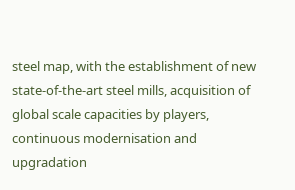steel map, with the establishment of new state-of-the-art steel mills, acquisition of global scale capacities by players, continuous modernisation and upgradation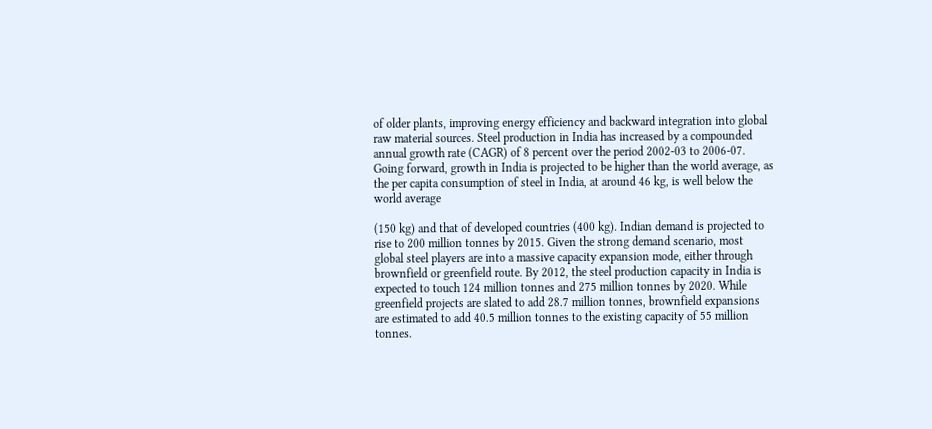of older plants, improving energy efficiency and backward integration into global raw material sources. Steel production in India has increased by a compounded annual growth rate (CAGR) of 8 percent over the period 2002-03 to 2006-07. Going forward, growth in India is projected to be higher than the world average, as the per capita consumption of steel in India, at around 46 kg, is well below the world average

(150 kg) and that of developed countries (400 kg). Indian demand is projected to rise to 200 million tonnes by 2015. Given the strong demand scenario, most global steel players are into a massive capacity expansion mode, either through brownfield or greenfield route. By 2012, the steel production capacity in India is expected to touch 124 million tonnes and 275 million tonnes by 2020. While greenfield projects are slated to add 28.7 million tonnes, brownfield expansions are estimated to add 40.5 million tonnes to the existing capacity of 55 million tonnes.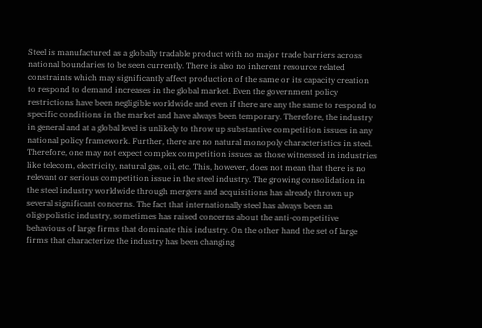Steel is manufactured as a globally tradable product with no major trade barriers across national boundaries to be seen currently. There is also no inherent resource related constraints which may significantly affect production of the same or its capacity creation to respond to demand increases in the global market. Even the government policy restrictions have been negligible worldwide and even if there are any the same to respond to specific conditions in the market and have always been temporary. Therefore, the industry in general and at a global level is unlikely to throw up substantive competition issues in any national policy framework. Further, there are no natural monopoly characteristics in steel. Therefore, one may not expect complex competition issues as those witnessed in industries like telecom, electricity, natural gas, oil, etc. This, however, does not mean that there is no relevant or serious competition issue in the steel industry. The growing consolidation in the steel industry worldwide through mergers and acquisitions has already thrown up several significant concerns. The fact that internationally steel has always been an oligopolistic industry, sometimes has raised concerns about the anti-competitive behavious of large firms that dominate this industry. On the other hand the set of large firms that characterize the industry has been changing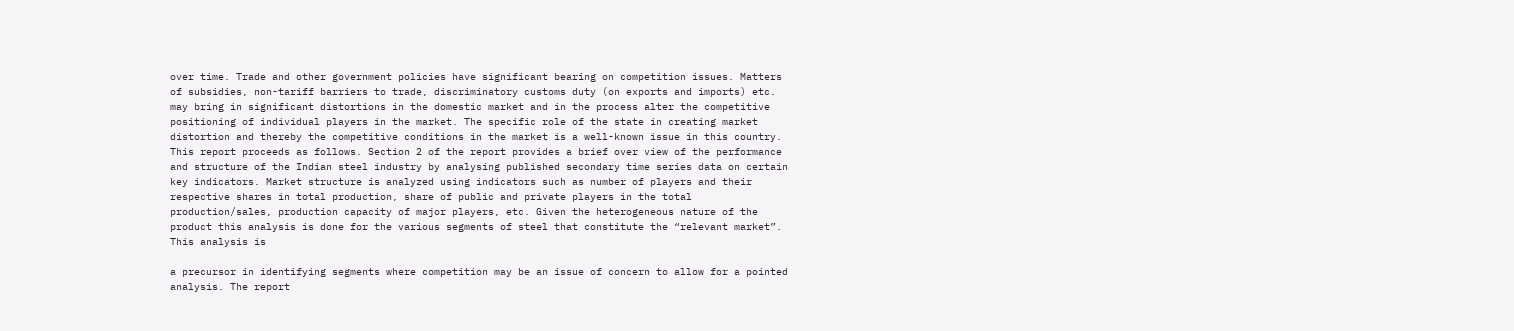over time. Trade and other government policies have significant bearing on competition issues. Matters of subsidies, non-tariff barriers to trade, discriminatory customs duty (on exports and imports) etc. may bring in significant distortions in the domestic market and in the process alter the competitive positioning of individual players in the market. The specific role of the state in creating market distortion and thereby the competitive conditions in the market is a well-known issue in this country. This report proceeds as follows. Section 2 of the report provides a brief over view of the performance and structure of the Indian steel industry by analysing published secondary time series data on certain key indicators. Market structure is analyzed using indicators such as number of players and their respective shares in total production, share of public and private players in the total production/sales, production capacity of major players, etc. Given the heterogeneous nature of the product this analysis is done for the various segments of steel that constitute the “relevant market”. This analysis is

a precursor in identifying segments where competition may be an issue of concern to allow for a pointed analysis. The report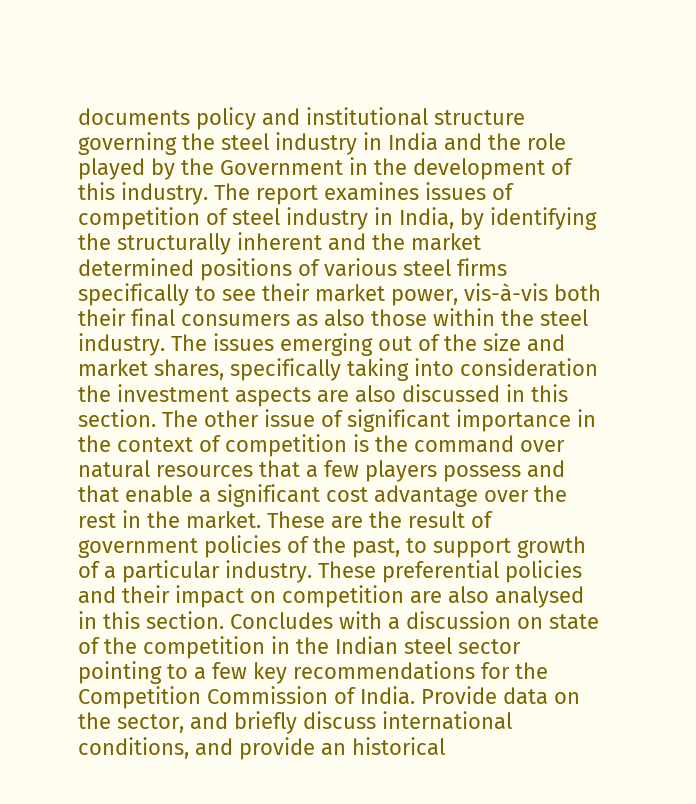documents policy and institutional structure governing the steel industry in India and the role played by the Government in the development of this industry. The report examines issues of competition of steel industry in India, by identifying the structurally inherent and the market determined positions of various steel firms specifically to see their market power, vis-à-vis both their final consumers as also those within the steel industry. The issues emerging out of the size and market shares, specifically taking into consideration the investment aspects are also discussed in this section. The other issue of significant importance in the context of competition is the command over natural resources that a few players possess and that enable a significant cost advantage over the rest in the market. These are the result of government policies of the past, to support growth of a particular industry. These preferential policies and their impact on competition are also analysed in this section. Concludes with a discussion on state of the competition in the Indian steel sector pointing to a few key recommendations for the Competition Commission of India. Provide data on the sector, and briefly discuss international conditions, and provide an historical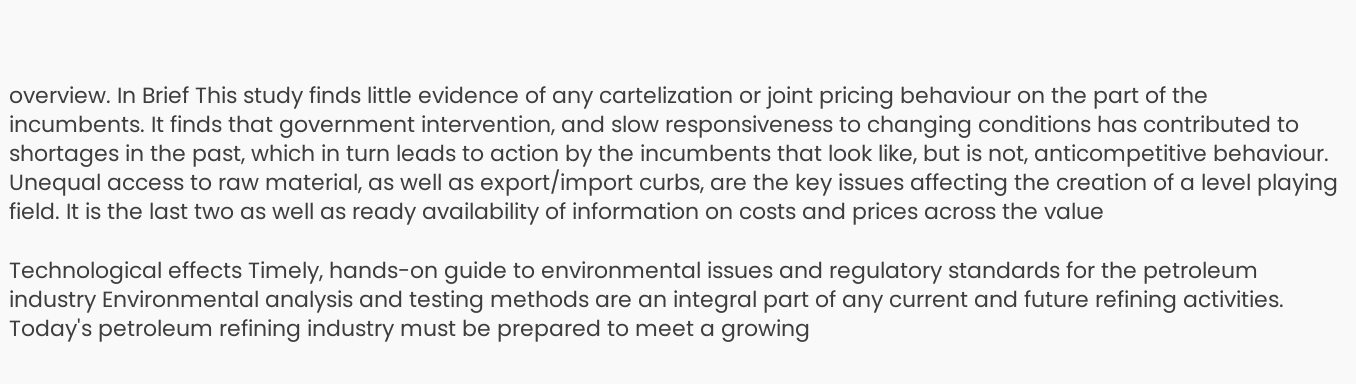overview. In Brief This study finds little evidence of any cartelization or joint pricing behaviour on the part of the incumbents. It finds that government intervention, and slow responsiveness to changing conditions has contributed to shortages in the past, which in turn leads to action by the incumbents that look like, but is not, anticompetitive behaviour. Unequal access to raw material, as well as export/import curbs, are the key issues affecting the creation of a level playing field. It is the last two as well as ready availability of information on costs and prices across the value

Technological effects Timely, hands-on guide to environmental issues and regulatory standards for the petroleum industry Environmental analysis and testing methods are an integral part of any current and future refining activities. Today's petroleum refining industry must be prepared to meet a growing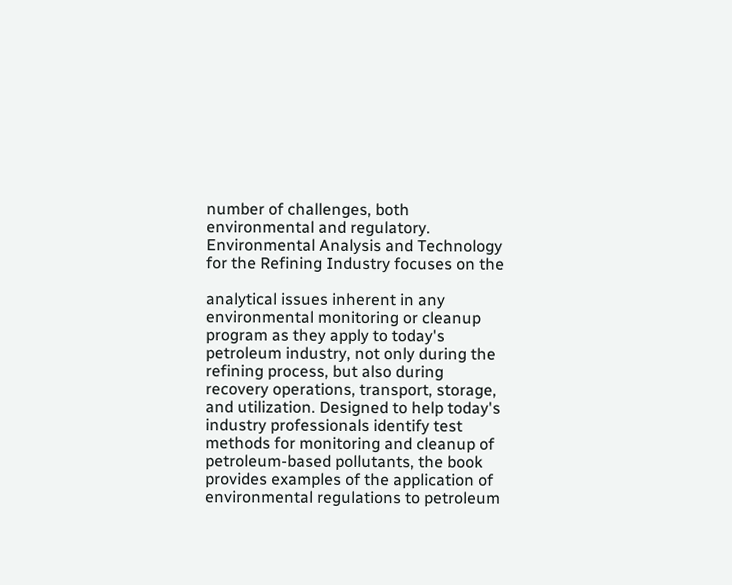number of challenges, both environmental and regulatory. Environmental Analysis and Technology for the Refining Industry focuses on the

analytical issues inherent in any environmental monitoring or cleanup program as they apply to today's petroleum industry, not only during the refining process, but also during recovery operations, transport, storage, and utilization. Designed to help today's industry professionals identify test methods for monitoring and cleanup of petroleum-based pollutants, the book provides examples of the application of environmental regulations to petroleum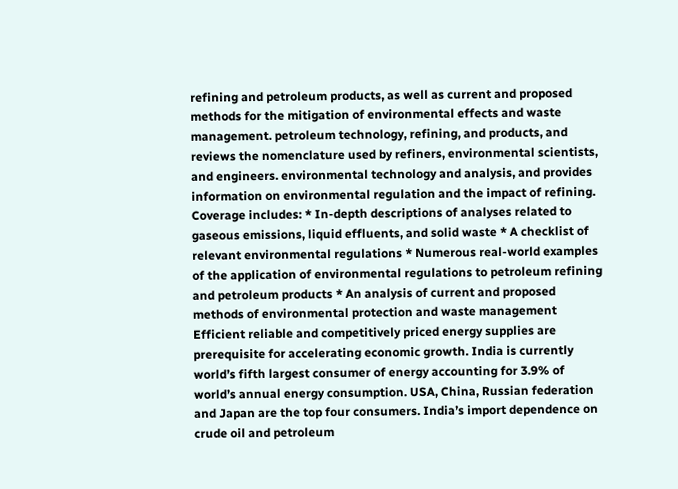refining and petroleum products, as well as current and proposed methods for the mitigation of environmental effects and waste management. petroleum technology, refining, and products, and reviews the nomenclature used by refiners, environmental scientists, and engineers. environmental technology and analysis, and provides information on environmental regulation and the impact of refining. Coverage includes: * In-depth descriptions of analyses related to gaseous emissions, liquid effluents, and solid waste * A checklist of relevant environmental regulations * Numerous real-world examples of the application of environmental regulations to petroleum refining and petroleum products * An analysis of current and proposed methods of environmental protection and waste management Efficient reliable and competitively priced energy supplies are prerequisite for accelerating economic growth. India is currently world’s fifth largest consumer of energy accounting for 3.9% of world’s annual energy consumption. USA, China, Russian federation and Japan are the top four consumers. India’s import dependence on crude oil and petroleum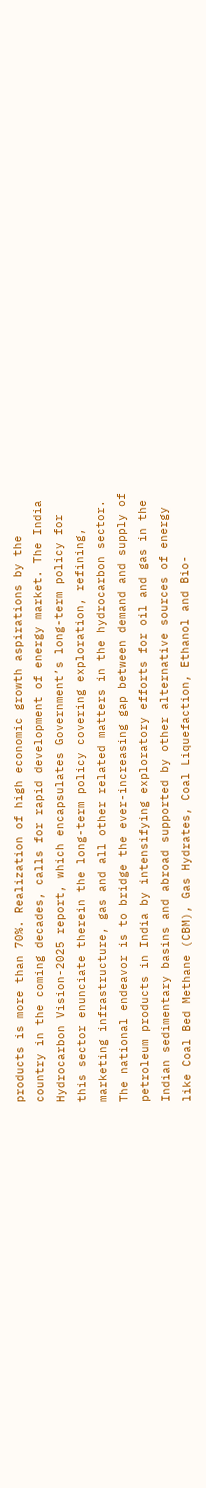products is more than 70%. Realization of high economic growth aspirations by the country in the coming decades, calls for rapid development of energy market. The India Hydrocarbon Vision-2025 report, which encapsulates Government’s long-term policy for this sector enunciate therein the long-term policy covering exploration, refining, marketing infrastructure, gas and all other related matters in the hydrocarbon sector. The national endeavor is to bridge the ever-increasing gap between demand and supply of petroleum products in India by intensifying exploratory efforts for oil and gas in the Indian sedimentary basins and abroad supported by other alternative sources of energy like Coal Bed Methane (CBM), Gas Hydrates, Coal Liquefaction, Ethanol and Bio-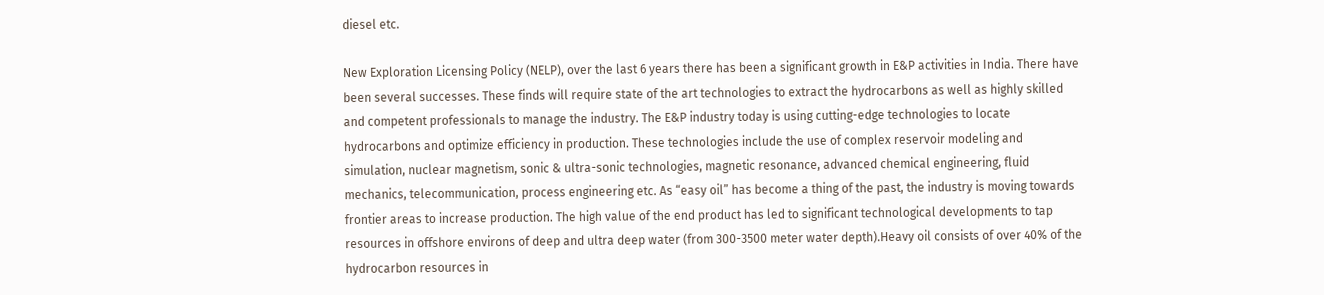diesel etc.

New Exploration Licensing Policy (NELP), over the last 6 years there has been a significant growth in E&P activities in India. There have been several successes. These finds will require state of the art technologies to extract the hydrocarbons as well as highly skilled and competent professionals to manage the industry. The E&P industry today is using cutting-edge technologies to locate hydrocarbons and optimize efficiency in production. These technologies include the use of complex reservoir modeling and simulation, nuclear magnetism, sonic & ultra-sonic technologies, magnetic resonance, advanced chemical engineering, fluid mechanics, telecommunication, process engineering etc. As “easy oil” has become a thing of the past, the industry is moving towards frontier areas to increase production. The high value of the end product has led to significant technological developments to tap resources in offshore environs of deep and ultra deep water (from 300-3500 meter water depth).Heavy oil consists of over 40% of the hydrocarbon resources in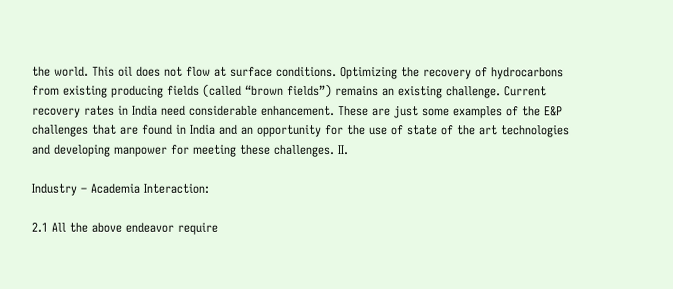the world. This oil does not flow at surface conditions. Optimizing the recovery of hydrocarbons from existing producing fields (called “brown fields”) remains an existing challenge. Current recovery rates in India need considerable enhancement. These are just some examples of the E&P challenges that are found in India and an opportunity for the use of state of the art technologies and developing manpower for meeting these challenges. II.

Industry – Academia Interaction:

2.1 All the above endeavor require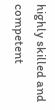highly skilled and competent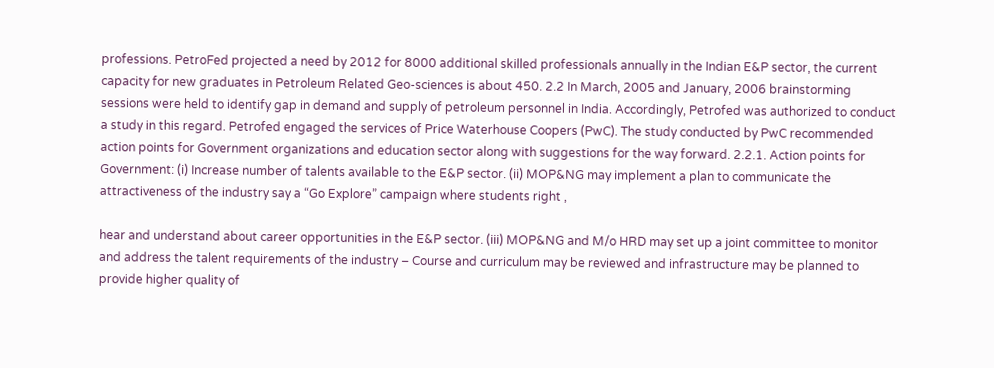professions. PetroFed projected a need by 2012 for 8000 additional skilled professionals annually in the Indian E&P sector, the current capacity for new graduates in Petroleum Related Geo-sciences is about 450. 2.2 In March, 2005 and January, 2006 brainstorming sessions were held to identify gap in demand and supply of petroleum personnel in India. Accordingly, Petrofed was authorized to conduct a study in this regard. Petrofed engaged the services of Price Waterhouse Coopers (PwC). The study conducted by PwC recommended action points for Government organizations and education sector along with suggestions for the way forward. 2.2.1. Action points for Government: (i) Increase number of talents available to the E&P sector. (ii) MOP&NG may implement a plan to communicate the attractiveness of the industry say a “Go Explore” campaign where students right ,

hear and understand about career opportunities in the E&P sector. (iii) MOP&NG and M/o HRD may set up a joint committee to monitor and address the talent requirements of the industry – Course and curriculum may be reviewed and infrastructure may be planned to provide higher quality of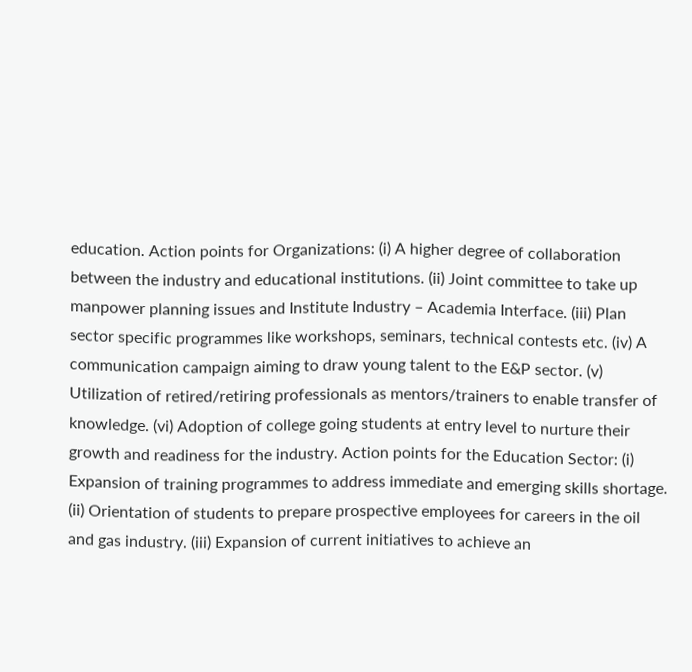education. Action points for Organizations: (i) A higher degree of collaboration between the industry and educational institutions. (ii) Joint committee to take up manpower planning issues and Institute Industry – Academia Interface. (iii) Plan sector specific programmes like workshops, seminars, technical contests etc. (iv) A communication campaign aiming to draw young talent to the E&P sector. (v) Utilization of retired/retiring professionals as mentors/trainers to enable transfer of knowledge. (vi) Adoption of college going students at entry level to nurture their growth and readiness for the industry. Action points for the Education Sector: (i) Expansion of training programmes to address immediate and emerging skills shortage. (ii) Orientation of students to prepare prospective employees for careers in the oil and gas industry. (iii) Expansion of current initiatives to achieve an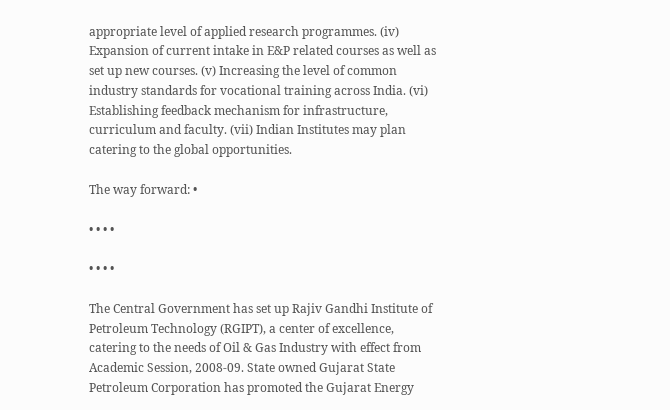appropriate level of applied research programmes. (iv) Expansion of current intake in E&P related courses as well as set up new courses. (v) Increasing the level of common industry standards for vocational training across India. (vi) Establishing feedback mechanism for infrastructure, curriculum and faculty. (vii) Indian Institutes may plan catering to the global opportunities.

The way forward: •

• • • •

• • • •

The Central Government has set up Rajiv Gandhi Institute of Petroleum Technology (RGIPT), a center of excellence, catering to the needs of Oil & Gas Industry with effect from Academic Session, 2008-09. State owned Gujarat State Petroleum Corporation has promoted the Gujarat Energy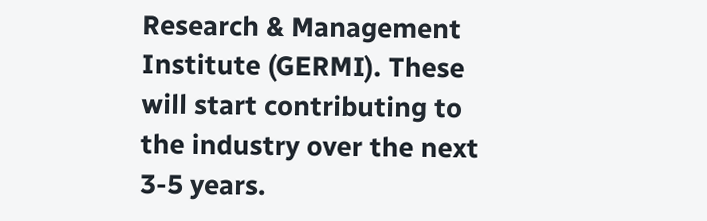Research & Management Institute (GERMI). These will start contributing to the industry over the next 3-5 years.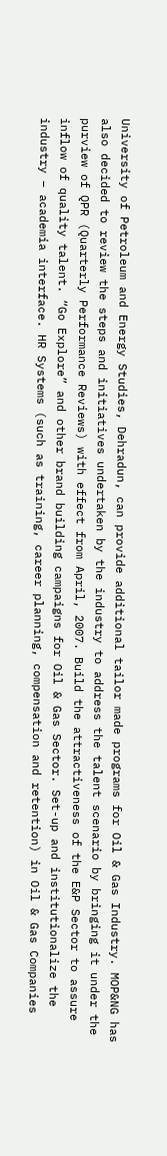University of Petroleum and Energy Studies, Dehradun, can provide additional tailor made programs for Oil & Gas Industry. MOP&NG has also decided to review the steps and initiatives undertaken by the industry to address the talent scenario by bringing it under the purview of QPR (Quarterly Performance Reviews) with effect from April, 2007. Build the attractiveness of the E&P Sector to assure inflow of quality talent. “Go Explore” and other brand building campaigns for Oil & Gas Sector. Set-up and institutionalize the industry – academia interface. HR Systems (such as training, career planning, compensation and retention) in Oil & Gas Companies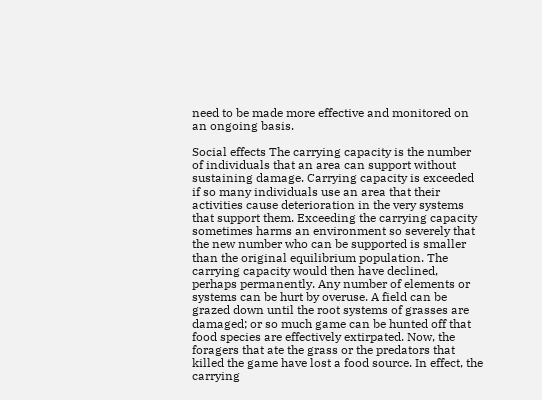need to be made more effective and monitored on an ongoing basis.

Social effects The carrying capacity is the number of individuals that an area can support without sustaining damage. Carrying capacity is exceeded if so many individuals use an area that their activities cause deterioration in the very systems that support them. Exceeding the carrying capacity sometimes harms an environment so severely that the new number who can be supported is smaller than the original equilibrium population. The carrying capacity would then have declined, perhaps permanently. Any number of elements or systems can be hurt by overuse. A field can be grazed down until the root systems of grasses are damaged; or so much game can be hunted off that food species are effectively extirpated. Now, the foragers that ate the grass or the predators that killed the game have lost a food source. In effect, the carrying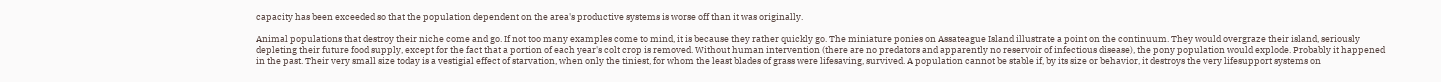capacity has been exceeded so that the population dependent on the area's productive systems is worse off than it was originally.

Animal populations that destroy their niche come and go. If not too many examples come to mind, it is because they rather quickly go. The miniature ponies on Assateague Island illustrate a point on the continuum. They would overgraze their island, seriously depleting their future food supply, except for the fact that a portion of each year's colt crop is removed. Without human intervention (there are no predators and apparently no reservoir of infectious disease), the pony population would explode. Probably it happened in the past. Their very small size today is a vestigial effect of starvation, when only the tiniest, for whom the least blades of grass were lifesaving, survived. A population cannot be stable if, by its size or behavior, it destroys the very lifesupport systems on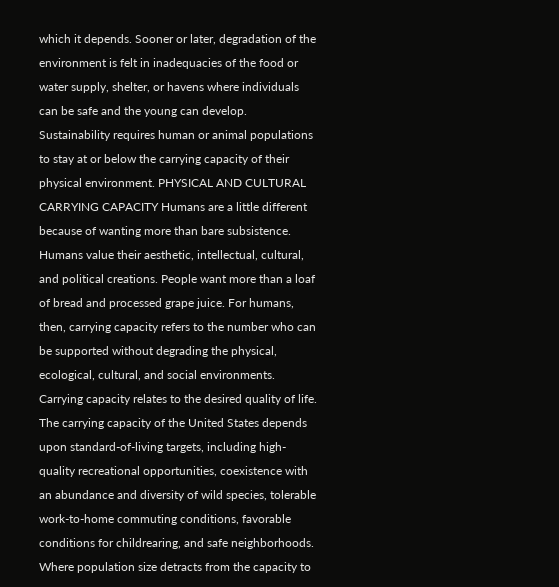which it depends. Sooner or later, degradation of the environment is felt in inadequacies of the food or water supply, shelter, or havens where individuals can be safe and the young can develop. Sustainability requires human or animal populations to stay at or below the carrying capacity of their physical environment. PHYSICAL AND CULTURAL CARRYING CAPACITY Humans are a little different because of wanting more than bare subsistence. Humans value their aesthetic, intellectual, cultural, and political creations. People want more than a loaf of bread and processed grape juice. For humans, then, carrying capacity refers to the number who can be supported without degrading the physical, ecological, cultural, and social environments. Carrying capacity relates to the desired quality of life. The carrying capacity of the United States depends upon standard-of-living targets, including high-quality recreational opportunities, coexistence with an abundance and diversity of wild species, tolerable work-to-home commuting conditions, favorable conditions for childrearing, and safe neighborhoods. Where population size detracts from the capacity to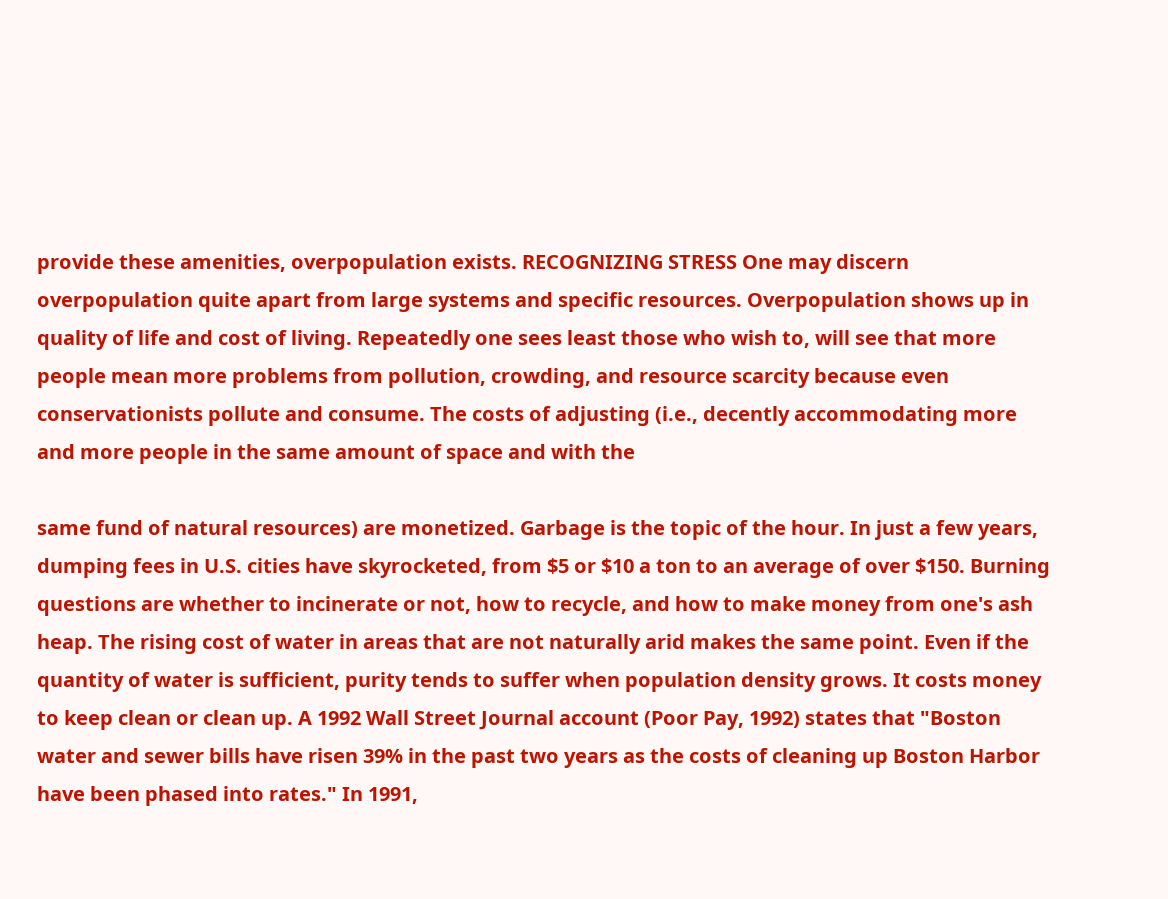provide these amenities, overpopulation exists. RECOGNIZING STRESS One may discern overpopulation quite apart from large systems and specific resources. Overpopulation shows up in quality of life and cost of living. Repeatedly one sees least those who wish to, will see that more people mean more problems from pollution, crowding, and resource scarcity because even conservationists pollute and consume. The costs of adjusting (i.e., decently accommodating more and more people in the same amount of space and with the

same fund of natural resources) are monetized. Garbage is the topic of the hour. In just a few years, dumping fees in U.S. cities have skyrocketed, from $5 or $10 a ton to an average of over $150. Burning questions are whether to incinerate or not, how to recycle, and how to make money from one's ash heap. The rising cost of water in areas that are not naturally arid makes the same point. Even if the quantity of water is sufficient, purity tends to suffer when population density grows. It costs money to keep clean or clean up. A 1992 Wall Street Journal account (Poor Pay, 1992) states that "Boston water and sewer bills have risen 39% in the past two years as the costs of cleaning up Boston Harbor have been phased into rates." In 1991,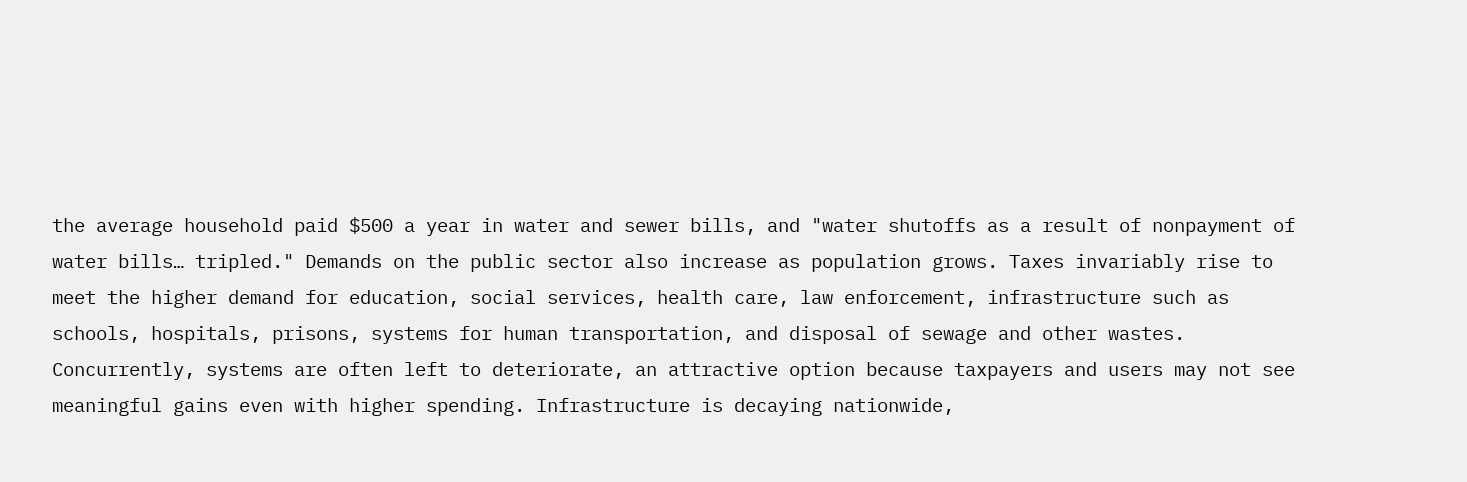the average household paid $500 a year in water and sewer bills, and "water shutoffs as a result of nonpayment of water bills… tripled." Demands on the public sector also increase as population grows. Taxes invariably rise to meet the higher demand for education, social services, health care, law enforcement, infrastructure such as schools, hospitals, prisons, systems for human transportation, and disposal of sewage and other wastes. Concurrently, systems are often left to deteriorate, an attractive option because taxpayers and users may not see meaningful gains even with higher spending. Infrastructure is decaying nationwide,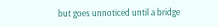but goes unnoticed until a bridge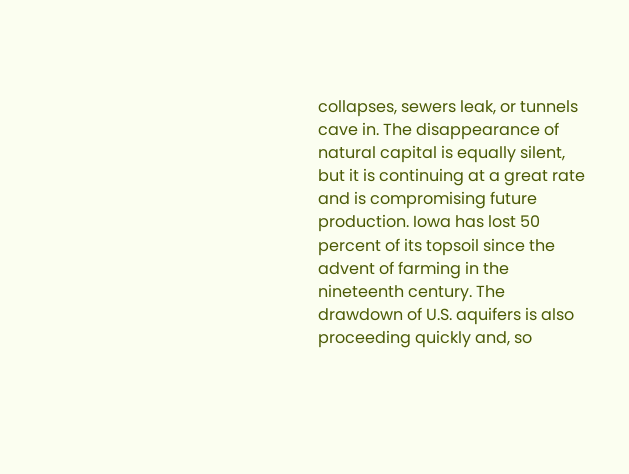collapses, sewers leak, or tunnels cave in. The disappearance of natural capital is equally silent, but it is continuing at a great rate and is compromising future production. Iowa has lost 50 percent of its topsoil since the advent of farming in the nineteenth century. The drawdown of U.S. aquifers is also proceeding quickly and, so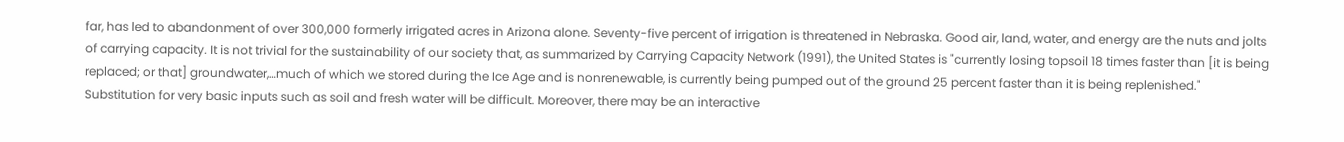far, has led to abandonment of over 300,000 formerly irrigated acres in Arizona alone. Seventy-five percent of irrigation is threatened in Nebraska. Good air, land, water, and energy are the nuts and jolts of carrying capacity. It is not trivial for the sustainability of our society that, as summarized by Carrying Capacity Network (1991), the United States is "currently losing topsoil 18 times faster than [it is being replaced; or that] groundwater,…much of which we stored during the Ice Age and is nonrenewable, is currently being pumped out of the ground 25 percent faster than it is being replenished." Substitution for very basic inputs such as soil and fresh water will be difficult. Moreover, there may be an interactive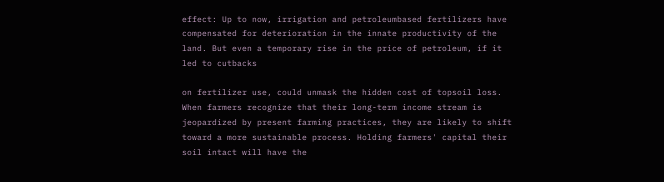effect: Up to now, irrigation and petroleumbased fertilizers have compensated for deterioration in the innate productivity of the land. But even a temporary rise in the price of petroleum, if it led to cutbacks

on fertilizer use, could unmask the hidden cost of topsoil loss. When farmers recognize that their long-term income stream is jeopardized by present farming practices, they are likely to shift toward a more sustainable process. Holding farmers' capital their soil intact will have the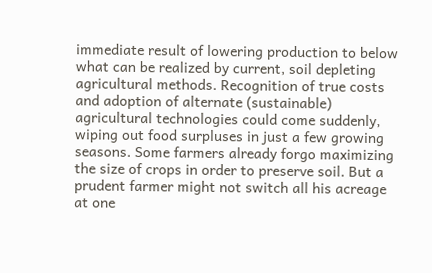immediate result of lowering production to below what can be realized by current, soil depleting agricultural methods. Recognition of true costs and adoption of alternate (sustainable) agricultural technologies could come suddenly, wiping out food surpluses in just a few growing seasons. Some farmers already forgo maximizing the size of crops in order to preserve soil. But a prudent farmer might not switch all his acreage at one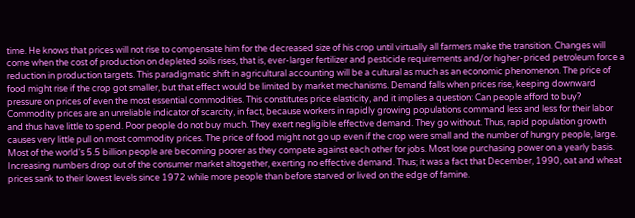time. He knows that prices will not rise to compensate him for the decreased size of his crop until virtually all farmers make the transition. Changes will come when the cost of production on depleted soils rises, that is, ever-larger fertilizer and pesticide requirements and/or higher-priced petroleum force a reduction in production targets. This paradigmatic shift in agricultural accounting will be a cultural as much as an economic phenomenon. The price of food might rise if the crop got smaller, but that effect would be limited by market mechanisms. Demand falls when prices rise, keeping downward pressure on prices of even the most essential commodities. This constitutes price elasticity, and it implies a question: Can people afford to buy? Commodity prices are an unreliable indicator of scarcity, in fact, because workers in rapidly growing populations command less and less for their labor and thus have little to spend. Poor people do not buy much. They exert negligible effective demand. They go without. Thus, rapid population growth causes very little pull on most commodity prices. The price of food might not go up even if the crop were small and the number of hungry people, large. Most of the world's 5.5 billion people are becoming poorer as they compete against each other for jobs. Most lose purchasing power on a yearly basis. Increasing numbers drop out of the consumer market altogether, exerting no effective demand. Thus; it was a fact that December, 1990, oat and wheat prices sank to their lowest levels since 1972 while more people than before starved or lived on the edge of famine.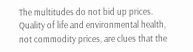The multitudes do not bid up prices. Quality of life and environmental health, not commodity prices, are clues that the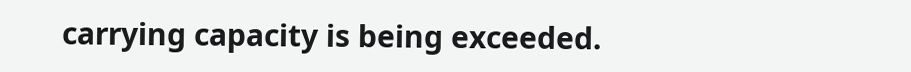carrying capacity is being exceeded.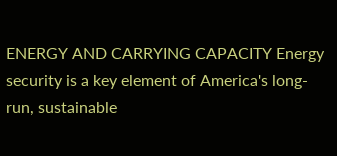ENERGY AND CARRYING CAPACITY Energy security is a key element of America's long-run, sustainable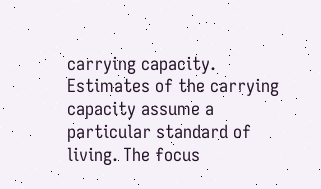carrying capacity. Estimates of the carrying capacity assume a particular standard of living. The focus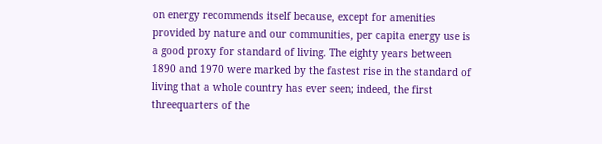on energy recommends itself because, except for amenities provided by nature and our communities, per capita energy use is a good proxy for standard of living. The eighty years between 1890 and 1970 were marked by the fastest rise in the standard of living that a whole country has ever seen; indeed, the first threequarters of the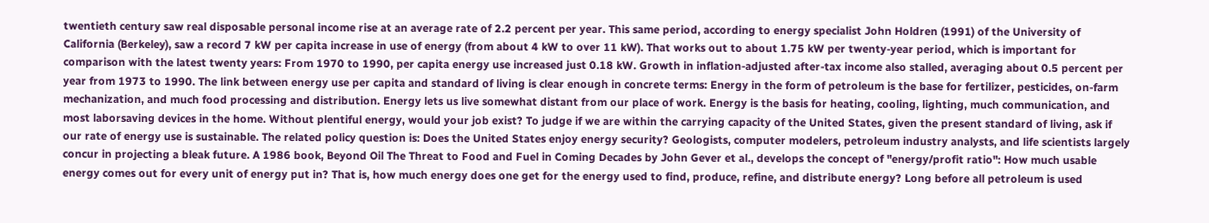twentieth century saw real disposable personal income rise at an average rate of 2.2 percent per year. This same period, according to energy specialist John Holdren (1991) of the University of California (Berkeley), saw a record 7 kW per capita increase in use of energy (from about 4 kW to over 11 kW). That works out to about 1.75 kW per twenty-year period, which is important for comparison with the latest twenty years: From 1970 to 1990, per capita energy use increased just 0.18 kW. Growth in inflation-adjusted after-tax income also stalled, averaging about 0.5 percent per year from 1973 to 1990. The link between energy use per capita and standard of living is clear enough in concrete terms: Energy in the form of petroleum is the base for fertilizer, pesticides, on-farm mechanization, and much food processing and distribution. Energy lets us live somewhat distant from our place of work. Energy is the basis for heating, cooling, lighting, much communication, and most laborsaving devices in the home. Without plentiful energy, would your job exist? To judge if we are within the carrying capacity of the United States, given the present standard of living, ask if our rate of energy use is sustainable. The related policy question is: Does the United States enjoy energy security? Geologists, computer modelers, petroleum industry analysts, and life scientists largely concur in projecting a bleak future. A 1986 book, Beyond Oil The Threat to Food and Fuel in Coming Decades by John Gever et al., develops the concept of "energy/profit ratio": How much usable energy comes out for every unit of energy put in? That is, how much energy does one get for the energy used to find, produce, refine, and distribute energy? Long before all petroleum is used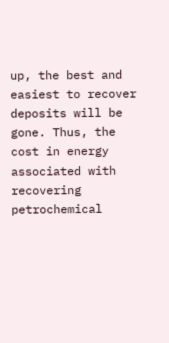up, the best and easiest to recover deposits will be gone. Thus, the cost in energy associated with recovering petrochemical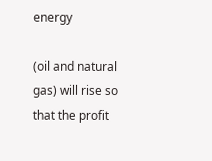energy

(oil and natural gas) will rise so that the profit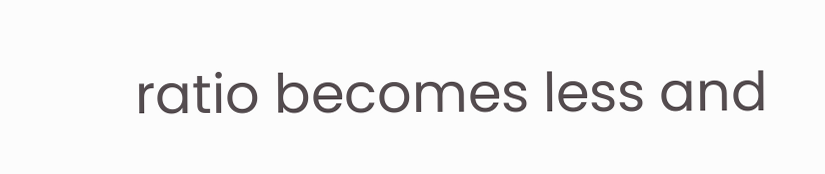ratio becomes less and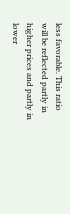less favorable. This ratio will be reflected partly in higher prices and partly in lower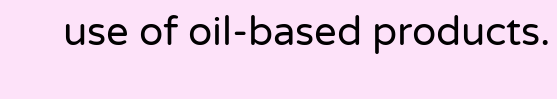use of oil-based products.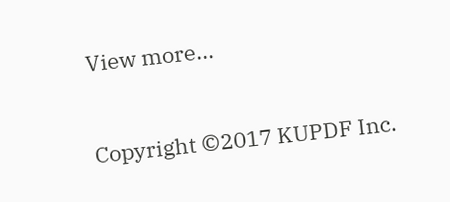View more...


Copyright ©2017 KUPDF Inc.